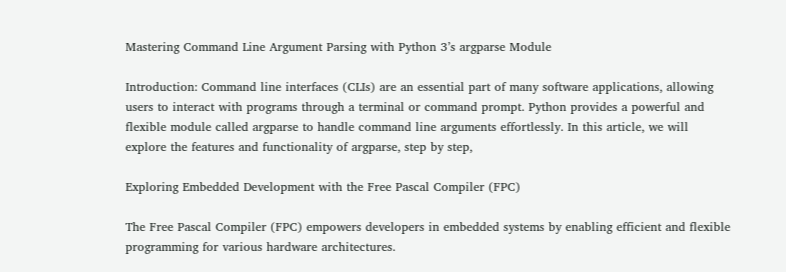Mastering Command Line Argument Parsing with Python 3’s argparse Module

Introduction: Command line interfaces (CLIs) are an essential part of many software applications, allowing users to interact with programs through a terminal or command prompt. Python provides a powerful and flexible module called argparse to handle command line arguments effortlessly. In this article, we will explore the features and functionality of argparse, step by step,

Exploring Embedded Development with the Free Pascal Compiler (FPC)

The Free Pascal Compiler (FPC) empowers developers in embedded systems by enabling efficient and flexible programming for various hardware architectures.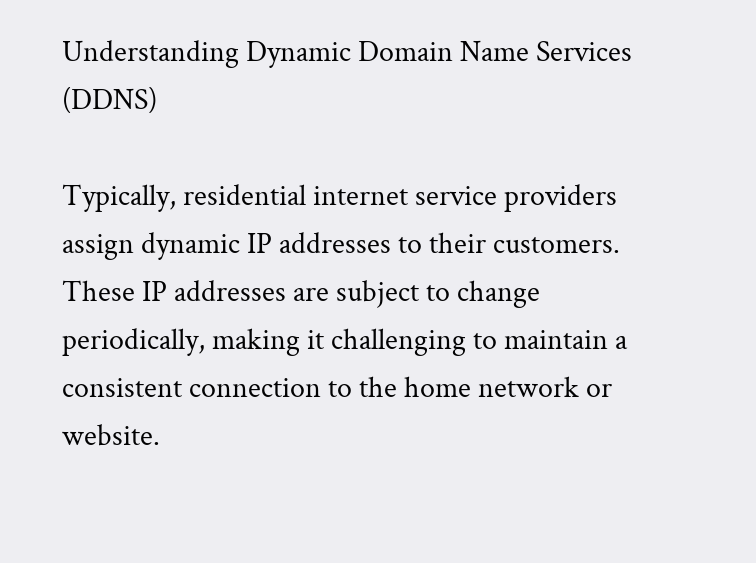Understanding Dynamic Domain Name Services (DDNS)

Typically, residential internet service providers assign dynamic IP addresses to their customers. These IP addresses are subject to change periodically, making it challenging to maintain a consistent connection to the home network or website.